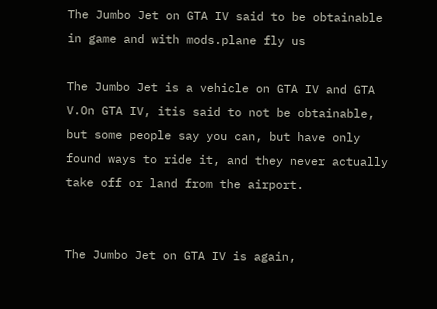The Jumbo Jet on GTA IV said to be obtainable in game and with mods.plane fly us

The Jumbo Jet is a vehicle on GTA IV and GTA V.On GTA IV, itis said to not be obtainable, but some people say you can, but have only found ways to ride it, and they never actually take off or land from the airport.


The Jumbo Jet on GTA IV is again,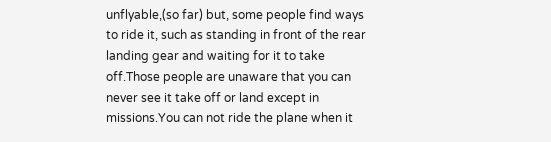unflyable,(so far) but, some people find ways to ride it, such as standing in front of the rear landing gear and waiting for it to take off.Those people are unaware that you can never see it take off or land except in missions.You can not ride the plane when it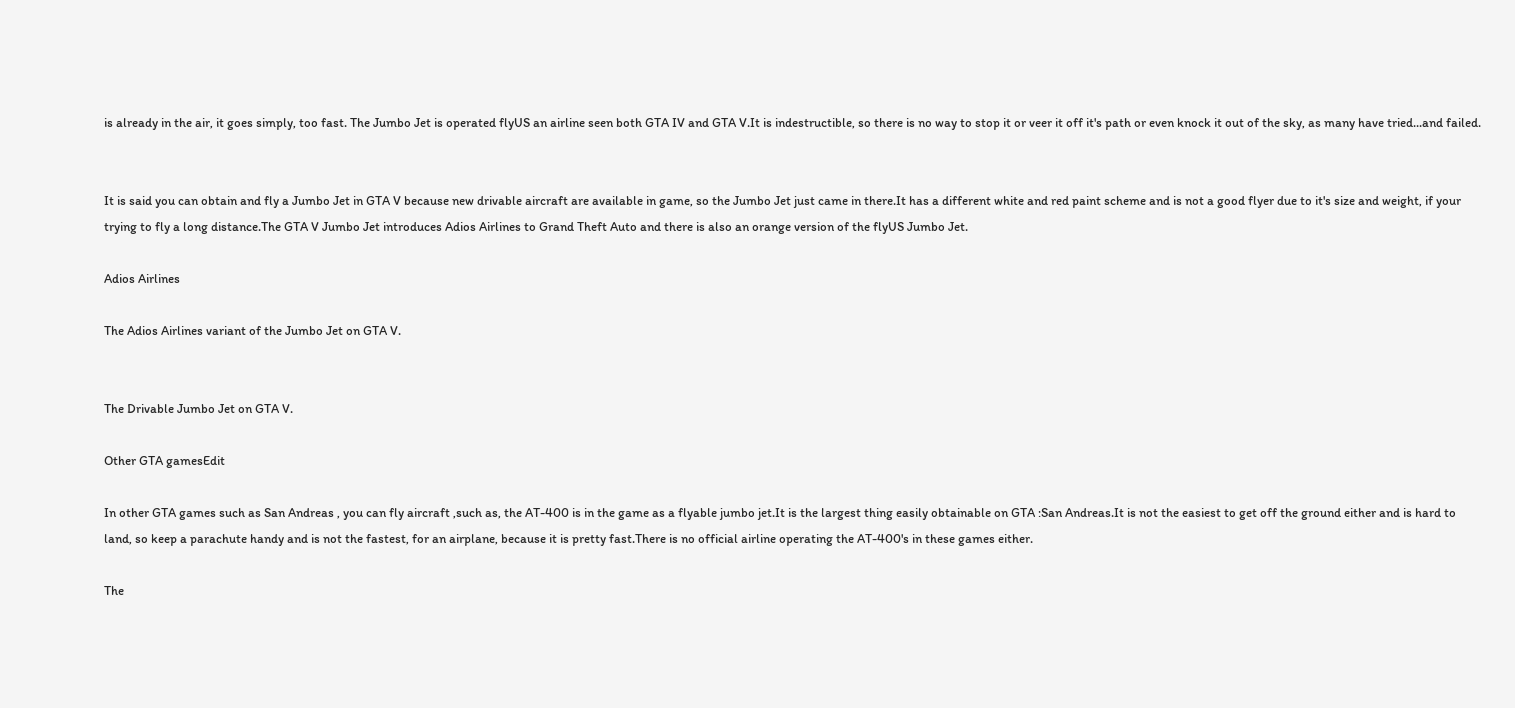is already in the air, it goes simply, too fast. The Jumbo Jet is operated flyUS an airline seen both GTA IV and GTA V.It is indestructible, so there is no way to stop it or veer it off it's path or even knock it out of the sky, as many have tried...and failed.


It is said you can obtain and fly a Jumbo Jet in GTA V because new drivable aircraft are available in game, so the Jumbo Jet just came in there.It has a different white and red paint scheme and is not a good flyer due to it's size and weight, if your trying to fly a long distance.The GTA V Jumbo Jet introduces Adios Airlines to Grand Theft Auto and there is also an orange version of the flyUS Jumbo Jet.

Adios Airlines

The Adios Airlines variant of the Jumbo Jet on GTA V.


The Drivable Jumbo Jet on GTA V.

Other GTA gamesEdit

In other GTA games such as San Andreas , you can fly aircraft ,such as, the AT-400 is in the game as a flyable jumbo jet.It is the largest thing easily obtainable on GTA :San Andreas.It is not the easiest to get off the ground either and is hard to land, so keep a parachute handy and is not the fastest, for an airplane, because it is pretty fast.There is no official airline operating the AT-400's in these games either.

The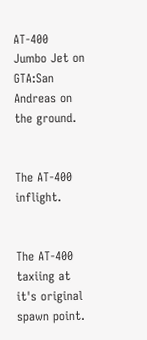AT-400 Jumbo Jet on GTA:San Andreas on the ground.


The AT-400 inflight.


The AT-400 taxiing at it's original spawn point.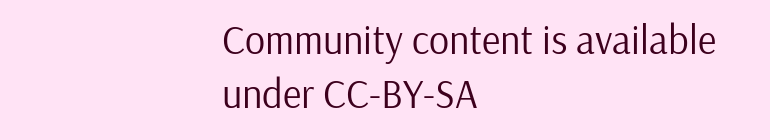Community content is available under CC-BY-SA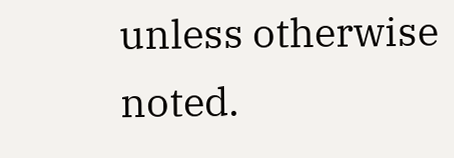unless otherwise noted.